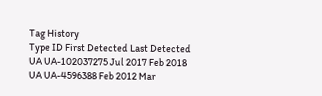Tag History
Type ID First Detected Last Detected
UA UA-102037275 Jul 2017 Feb 2018
UA UA-4596388 Feb 2012 Mar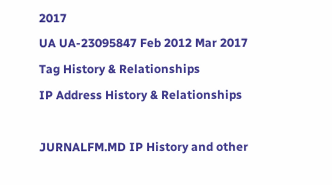2017
UA UA-23095847 Feb 2012 Mar 2017
Tag History & Relationships
IP Address History & Relationships

JURNALFM.MD IP History and other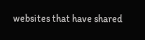websites that have shared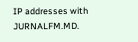IP addresses with JURNALFM.MD.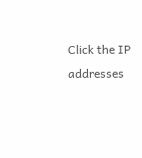Click the IP addresses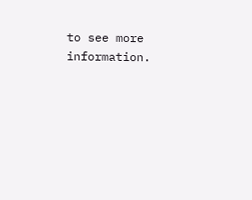to see more information.